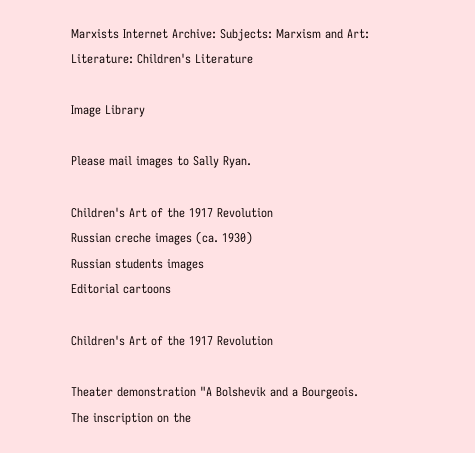Marxists Internet Archive: Subjects: Marxism and Art: Literature: Children's Literature

Image Library

Please mail images to Sally Ryan.

Children's Art of the 1917 Revolution
Russian creche images (ca. 1930)
Russian students images
Editorial cartoons

Children's Art of the 1917 Revolution

Theater demonstration "A Bolshevik and a Bourgeois.
The inscription on the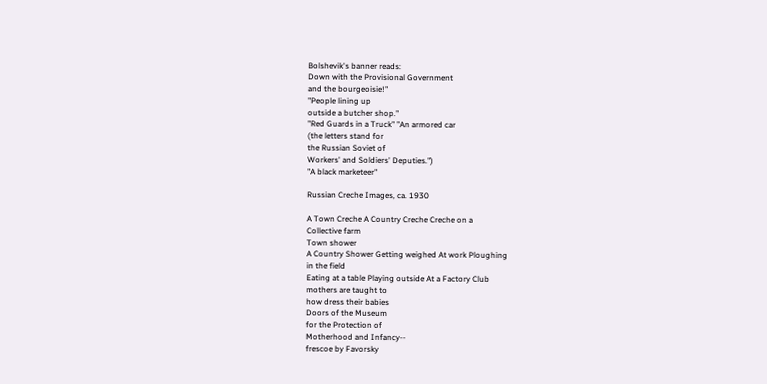Bolshevik's banner reads:
Down with the Provisional Government
and the bourgeoisie!"
"People lining up
outside a butcher shop."
"Red Guards in a Truck" "An armored car
(the letters stand for
the Russian Soviet of
Workers' and Soldiers' Deputies.")
"A black marketeer"

Russian Creche Images, ca. 1930

A Town Creche A Country Creche Creche on a
Collective farm
Town shower
A Country Shower Getting weighed At work Ploughing
in the field
Eating at a table Playing outside At a Factory Club
mothers are taught to
how dress their babies
Doors of the Museum
for the Protection of
Motherhood and Infancy--
frescoe by Favorsky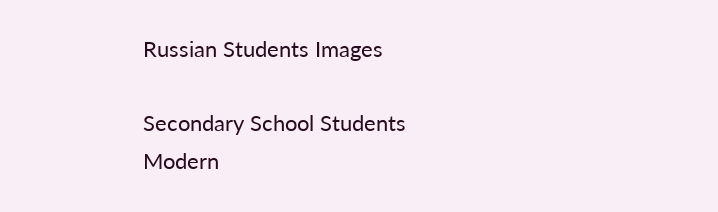Russian Students Images

Secondary School Students
Modern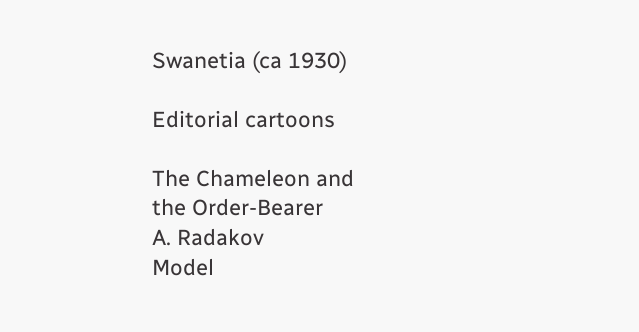Swanetia (ca 1930)

Editorial cartoons

The Chameleon and
the Order-Bearer
A. Radakov
Model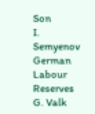Son
I. Semyenov
German Labour Reserves
G. Valk